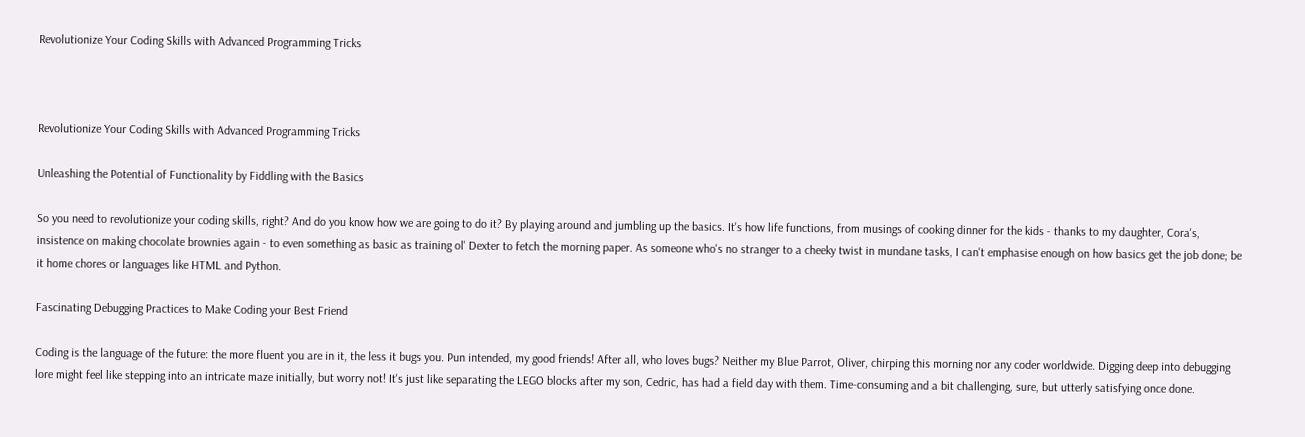Revolutionize Your Coding Skills with Advanced Programming Tricks



Revolutionize Your Coding Skills with Advanced Programming Tricks

Unleashing the Potential of Functionality by Fiddling with the Basics

So you need to revolutionize your coding skills, right? And do you know how we are going to do it? By playing around and jumbling up the basics. It's how life functions, from musings of cooking dinner for the kids - thanks to my daughter, Cora's, insistence on making chocolate brownies again - to even something as basic as training ol' Dexter to fetch the morning paper. As someone who's no stranger to a cheeky twist in mundane tasks, I can't emphasise enough on how basics get the job done; be it home chores or languages like HTML and Python.

Fascinating Debugging Practices to Make Coding your Best Friend

Coding is the language of the future: the more fluent you are in it, the less it bugs you. Pun intended, my good friends! After all, who loves bugs? Neither my Blue Parrot, Oliver, chirping this morning nor any coder worldwide. Digging deep into debugging lore might feel like stepping into an intricate maze initially, but worry not! It's just like separating the LEGO blocks after my son, Cedric, has had a field day with them. Time-consuming and a bit challenging, sure, but utterly satisfying once done.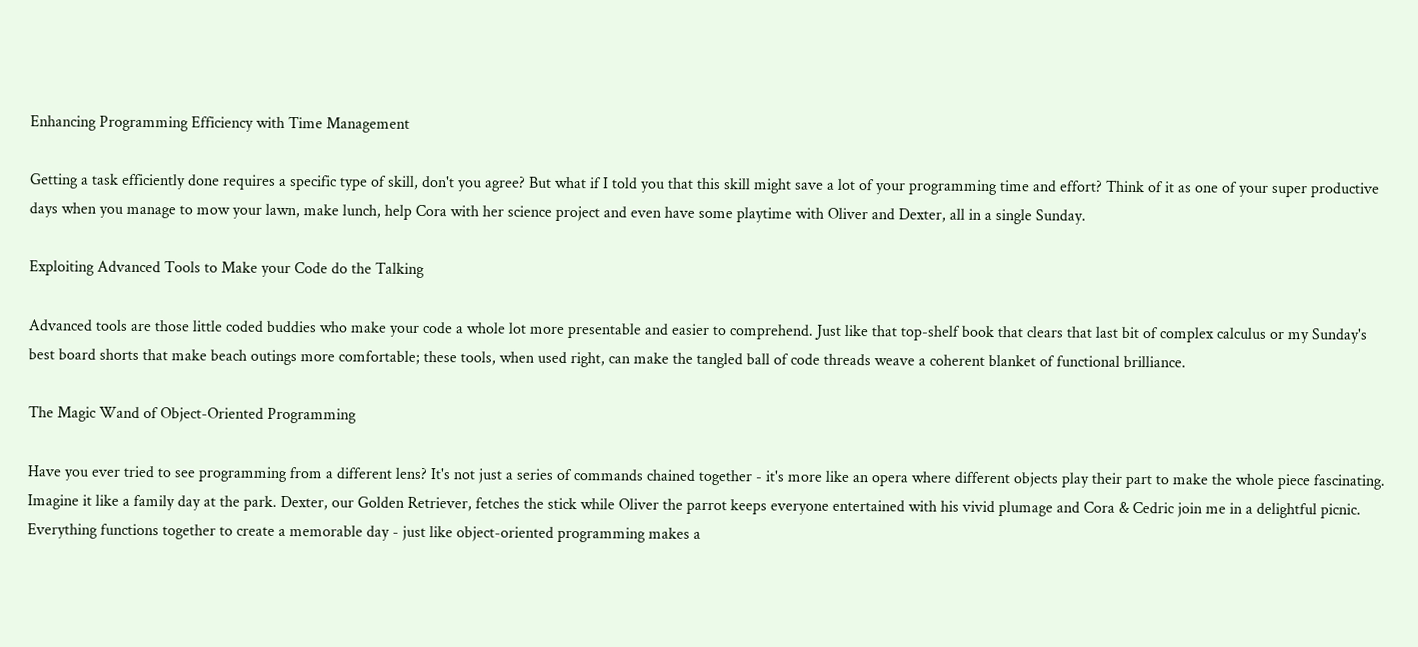Enhancing Programming Efficiency with Time Management

Getting a task efficiently done requires a specific type of skill, don't you agree? But what if I told you that this skill might save a lot of your programming time and effort? Think of it as one of your super productive days when you manage to mow your lawn, make lunch, help Cora with her science project and even have some playtime with Oliver and Dexter, all in a single Sunday.

Exploiting Advanced Tools to Make your Code do the Talking

Advanced tools are those little coded buddies who make your code a whole lot more presentable and easier to comprehend. Just like that top-shelf book that clears that last bit of complex calculus or my Sunday's best board shorts that make beach outings more comfortable; these tools, when used right, can make the tangled ball of code threads weave a coherent blanket of functional brilliance.

The Magic Wand of Object-Oriented Programming

Have you ever tried to see programming from a different lens? It's not just a series of commands chained together - it's more like an opera where different objects play their part to make the whole piece fascinating. Imagine it like a family day at the park. Dexter, our Golden Retriever, fetches the stick while Oliver the parrot keeps everyone entertained with his vivid plumage and Cora & Cedric join me in a delightful picnic. Everything functions together to create a memorable day - just like object-oriented programming makes a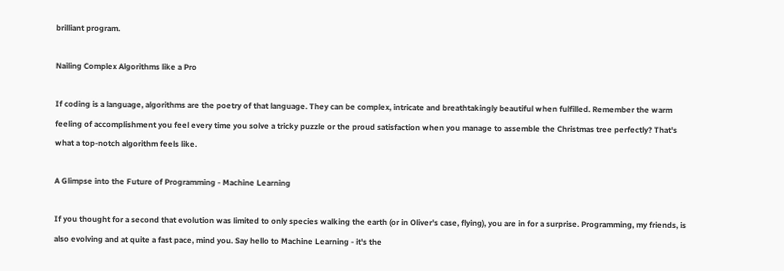brilliant program.

Nailing Complex Algorithms like a Pro

If coding is a language, algorithms are the poetry of that language. They can be complex, intricate and breathtakingly beautiful when fulfilled. Remember the warm feeling of accomplishment you feel every time you solve a tricky puzzle or the proud satisfaction when you manage to assemble the Christmas tree perfectly? That's what a top-notch algorithm feels like.

A Glimpse into the Future of Programming - Machine Learning

If you thought for a second that evolution was limited to only species walking the earth (or in Oliver's case, flying), you are in for a surprise. Programming, my friends, is also evolving and at quite a fast pace, mind you. Say hello to Machine Learning - it's the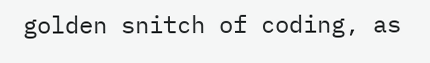golden snitch of coding, as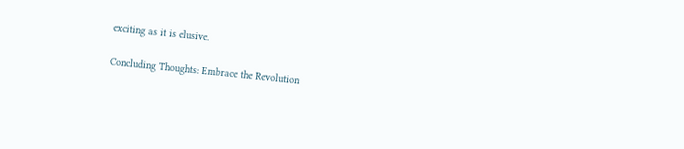exciting as it is elusive.

Concluding Thoughts: Embrace the Revolution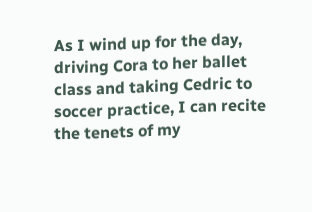As I wind up for the day, driving Cora to her ballet class and taking Cedric to soccer practice, I can recite the tenets of my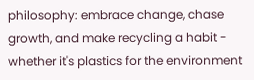philosophy: embrace change, chase growth, and make recycling a habit - whether it's plastics for the environment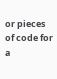or pieces of code for a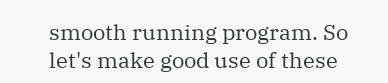smooth running program. So let's make good use of these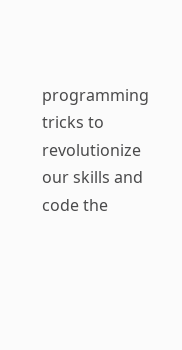programming tricks to revolutionize our skills and code the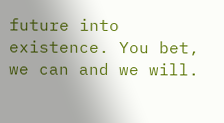future into existence. You bet, we can and we will.